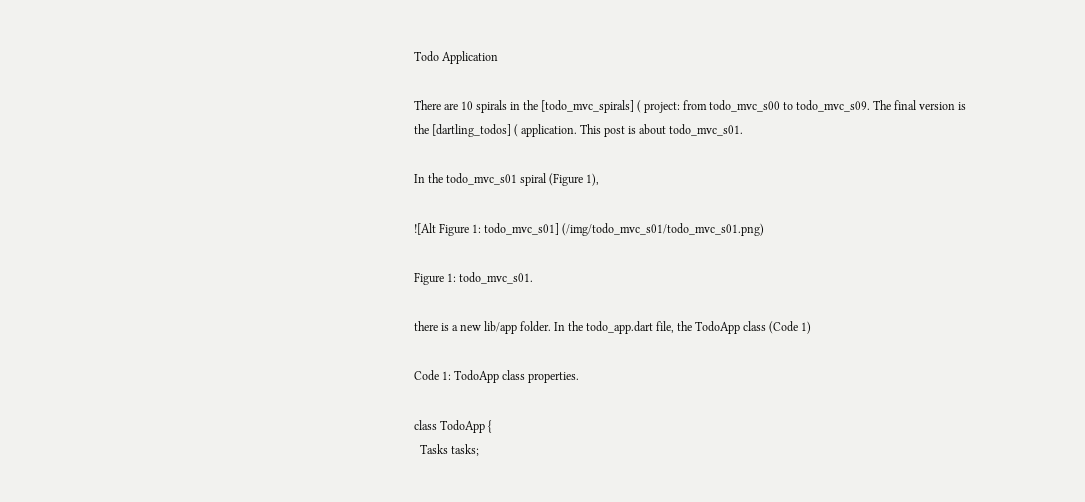Todo Application

There are 10 spirals in the [todo_mvc_spirals] ( project: from todo_mvc_s00 to todo_mvc_s09. The final version is the [dartling_todos] ( application. This post is about todo_mvc_s01.

In the todo_mvc_s01 spiral (Figure 1),

![Alt Figure 1: todo_mvc_s01] (/img/todo_mvc_s01/todo_mvc_s01.png)

Figure 1: todo_mvc_s01.

there is a new lib/app folder. In the todo_app.dart file, the TodoApp class (Code 1)

Code 1: TodoApp class properties.

class TodoApp {
  Tasks tasks;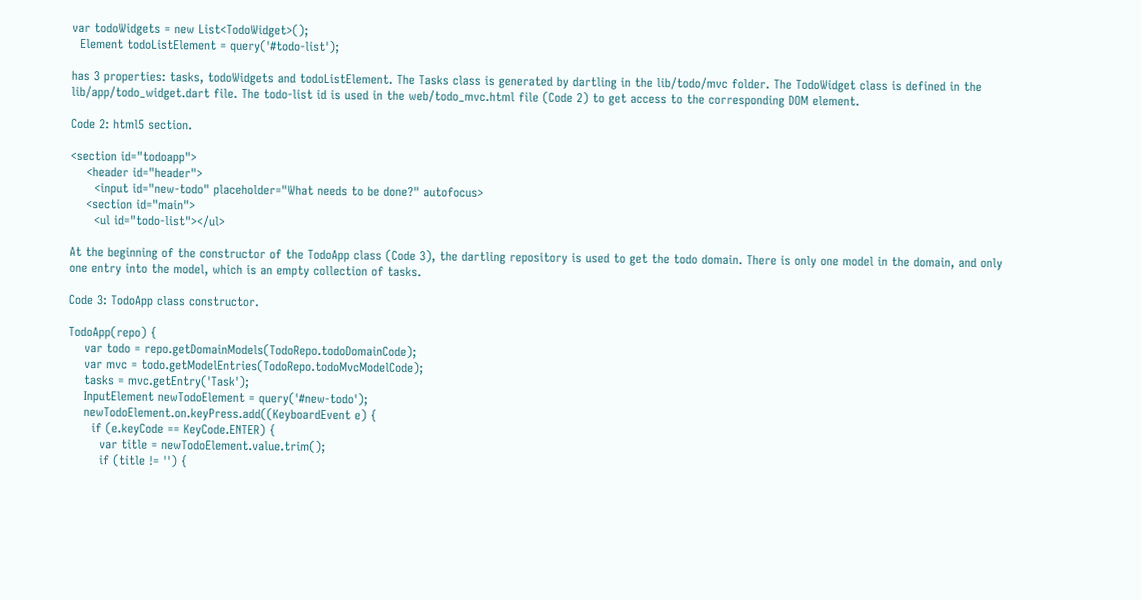var todoWidgets = new List<TodoWidget>();
  Element todoListElement = query('#todo-list');

has 3 properties: tasks, todoWidgets and todoListElement. The Tasks class is generated by dartling in the lib/todo/mvc folder. The TodoWidget class is defined in the lib/app/todo_widget.dart file. The todo-list id is used in the web/todo_mvc.html file (Code 2) to get access to the corresponding DOM element.

Code 2: html5 section.

<section id="todoapp">
    <header id="header">
      <input id="new-todo" placeholder="What needs to be done?" autofocus>
    <section id="main">
      <ul id="todo-list"></ul>

At the beginning of the constructor of the TodoApp class (Code 3), the dartling repository is used to get the todo domain. There is only one model in the domain, and only one entry into the model, which is an empty collection of tasks.

Code 3: TodoApp class constructor.

TodoApp(repo) {
    var todo = repo.getDomainModels(TodoRepo.todoDomainCode);
    var mvc = todo.getModelEntries(TodoRepo.todoMvcModelCode);
    tasks = mvc.getEntry('Task');
    InputElement newTodoElement = query('#new-todo');
    newTodoElement.on.keyPress.add((KeyboardEvent e) {
      if (e.keyCode == KeyCode.ENTER) {
        var title = newTodoElement.value.trim();
        if (title != '') {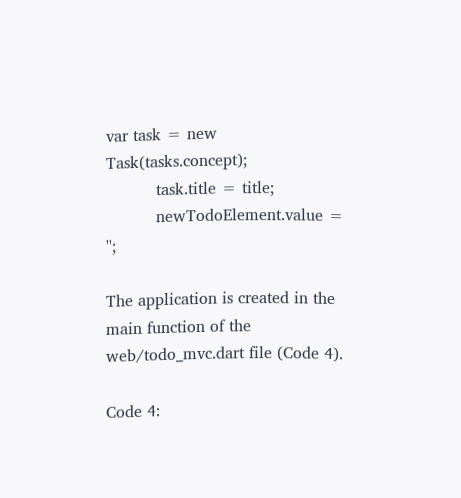var task = new Task(tasks.concept);
          task.title = title;
          newTodoElement.value = '';

The application is created in the main function of the web/todo_mvc.dart file (Code 4).

Code 4: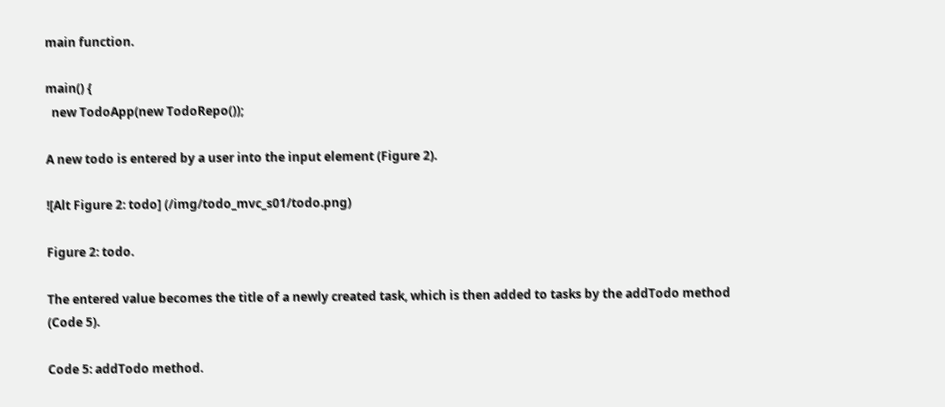main function.

main() {
  new TodoApp(new TodoRepo());

A new todo is entered by a user into the input element (Figure 2).

![Alt Figure 2: todo] (/img/todo_mvc_s01/todo.png)

Figure 2: todo.

The entered value becomes the title of a newly created task, which is then added to tasks by the addTodo method (Code 5).

Code 5: addTodo method.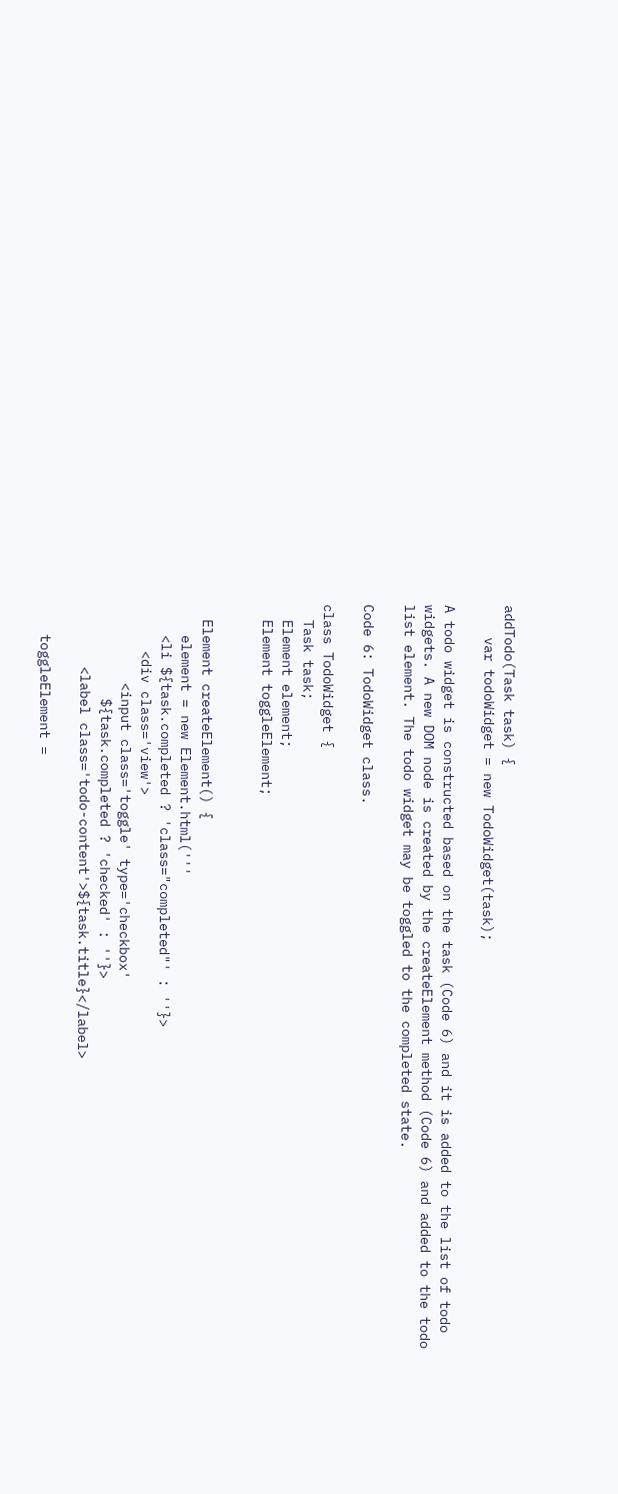addTodo(Task task) {
    var todoWidget = new TodoWidget(task);

A todo widget is constructed based on the task (Code 6) and it is added to the list of todo widgets. A new DOM node is created by the createElement method (Code 6) and added to the todo list element. The todo widget may be toggled to the completed state.

Code 6: TodoWidget class.

class TodoWidget {
  Task task;
  Element element;
  Element toggleElement;


  Element createElement() {
    element = new Element.html('''
    <li ${task.completed ? 'class="completed"' : ''}>
      <div class='view'>
          <input class='toggle' type='checkbox'
            ${task.completed ? 'checked' : ''}>
        <label class='todo-content'>${task.title}</label>

    toggleElement =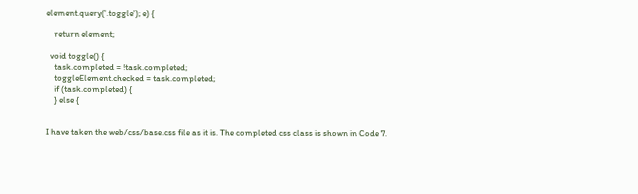element.query('.toggle'); e) {

    return element;

  void toggle() {
    task.completed = !task.completed;
    toggleElement.checked = task.completed;
    if (task.completed) {
    } else {


I have taken the web/css/base.css file as it is. The completed css class is shown in Code 7.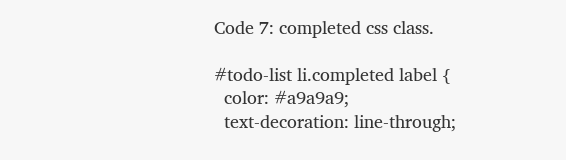Code 7: completed css class.

#todo-list li.completed label {
  color: #a9a9a9;
  text-decoration: line-through;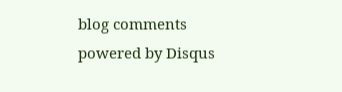blog comments powered by Disqus